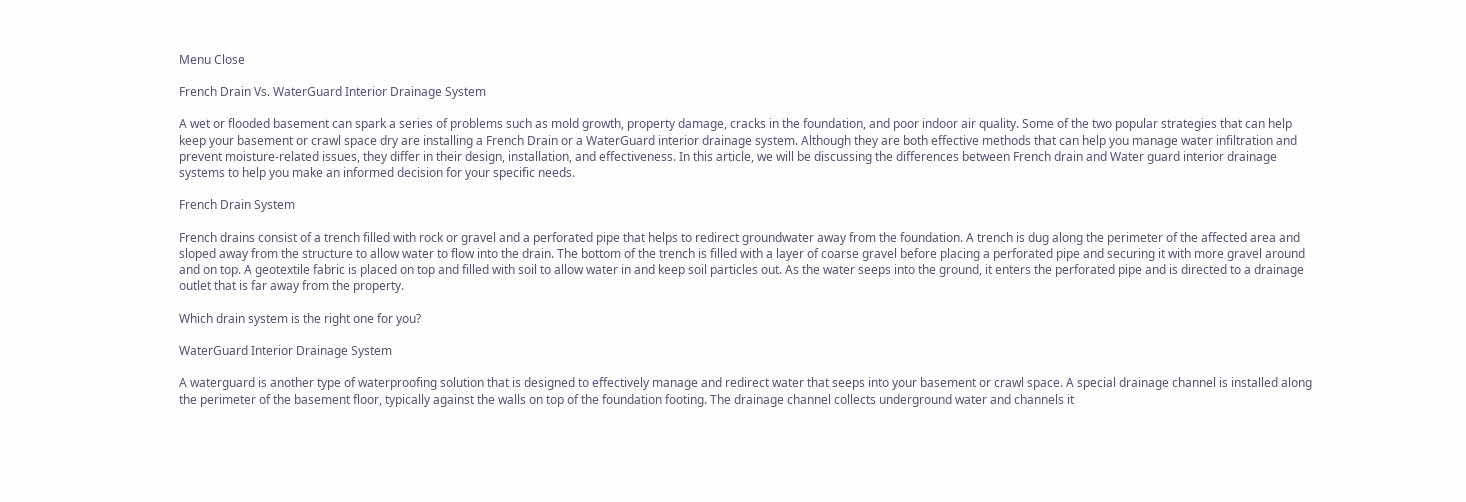Menu Close

French Drain Vs. WaterGuard Interior Drainage System

A wet or flooded basement can spark a series of problems such as mold growth, property damage, cracks in the foundation, and poor indoor air quality. Some of the two popular strategies that can help keep your basement or crawl space dry are installing a French Drain or a WaterGuard interior drainage system. Although they are both effective methods that can help you manage water infiltration and prevent moisture-related issues, they differ in their design, installation, and effectiveness. In this article, we will be discussing the differences between French drain and Water guard interior drainage systems to help you make an informed decision for your specific needs.

French Drain System

French drains consist of a trench filled with rock or gravel and a perforated pipe that helps to redirect groundwater away from the foundation. A trench is dug along the perimeter of the affected area and sloped away from the structure to allow water to flow into the drain. The bottom of the trench is filled with a layer of coarse gravel before placing a perforated pipe and securing it with more gravel around and on top. A geotextile fabric is placed on top and filled with soil to allow water in and keep soil particles out. As the water seeps into the ground, it enters the perforated pipe and is directed to a drainage outlet that is far away from the property.

Which drain system is the right one for you?

WaterGuard Interior Drainage System

A waterguard is another type of waterproofing solution that is designed to effectively manage and redirect water that seeps into your basement or crawl space. A special drainage channel is installed along the perimeter of the basement floor, typically against the walls on top of the foundation footing. The drainage channel collects underground water and channels it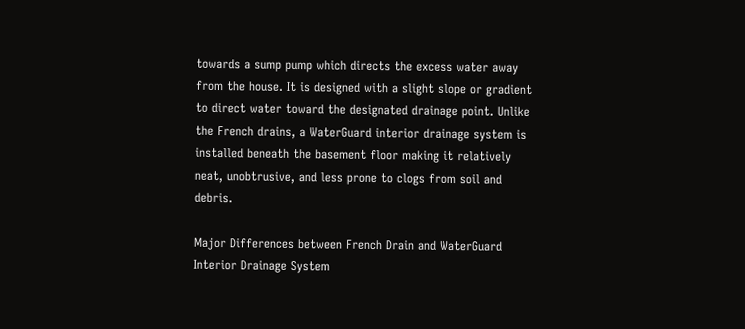towards a sump pump which directs the excess water away from the house. It is designed with a slight slope or gradient to direct water toward the designated drainage point. Unlike the French drains, a WaterGuard interior drainage system is installed beneath the basement floor making it relatively neat, unobtrusive, and less prone to clogs from soil and debris.

Major Differences between French Drain and WaterGuard Interior Drainage System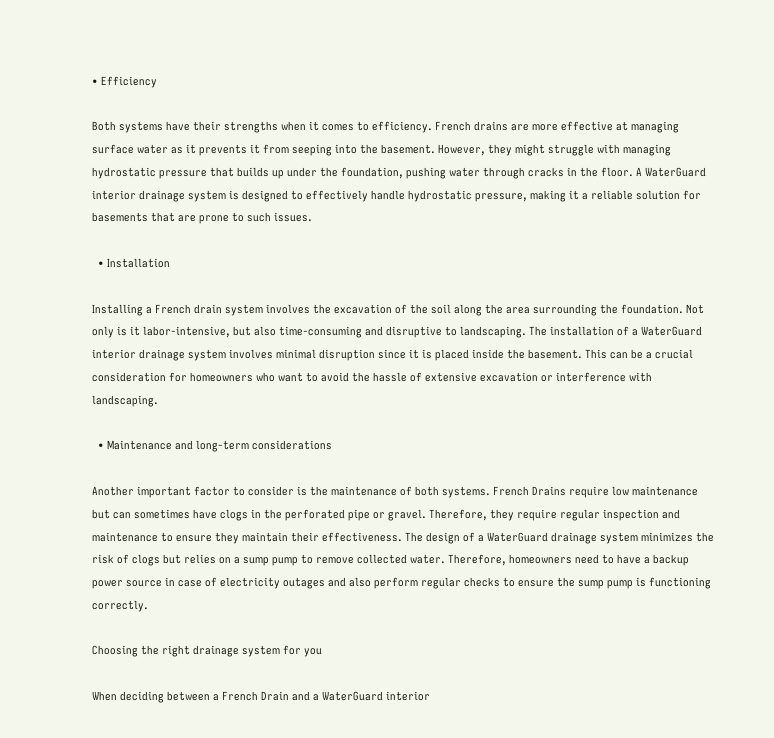• Efficiency

Both systems have their strengths when it comes to efficiency. French drains are more effective at managing surface water as it prevents it from seeping into the basement. However, they might struggle with managing hydrostatic pressure that builds up under the foundation, pushing water through cracks in the floor. A WaterGuard interior drainage system is designed to effectively handle hydrostatic pressure, making it a reliable solution for basements that are prone to such issues.

  • Installation

Installing a French drain system involves the excavation of the soil along the area surrounding the foundation. Not only is it labor-intensive, but also time-consuming and disruptive to landscaping. The installation of a WaterGuard interior drainage system involves minimal disruption since it is placed inside the basement. This can be a crucial consideration for homeowners who want to avoid the hassle of extensive excavation or interference with landscaping.

  • Maintenance and long-term considerations

Another important factor to consider is the maintenance of both systems. French Drains require low maintenance but can sometimes have clogs in the perforated pipe or gravel. Therefore, they require regular inspection and maintenance to ensure they maintain their effectiveness. The design of a WaterGuard drainage system minimizes the risk of clogs but relies on a sump pump to remove collected water. Therefore, homeowners need to have a backup power source in case of electricity outages and also perform regular checks to ensure the sump pump is functioning correctly.

Choosing the right drainage system for you

When deciding between a French Drain and a WaterGuard interior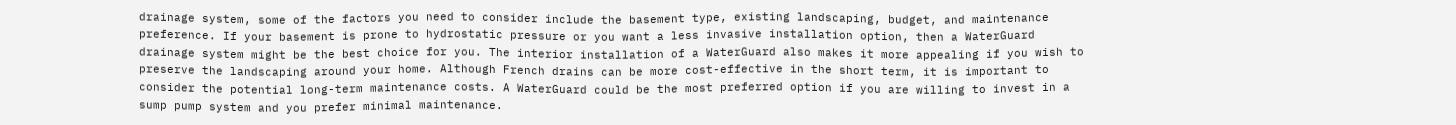drainage system, some of the factors you need to consider include the basement type, existing landscaping, budget, and maintenance preference. If your basement is prone to hydrostatic pressure or you want a less invasive installation option, then a WaterGuard drainage system might be the best choice for you. The interior installation of a WaterGuard also makes it more appealing if you wish to preserve the landscaping around your home. Although French drains can be more cost-effective in the short term, it is important to consider the potential long-term maintenance costs. A WaterGuard could be the most preferred option if you are willing to invest in a sump pump system and you prefer minimal maintenance.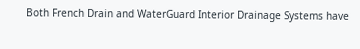Both French Drain and WaterGuard Interior Drainage Systems have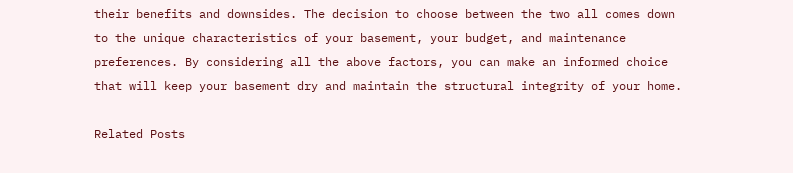their benefits and downsides. The decision to choose between the two all comes down to the unique characteristics of your basement, your budget, and maintenance preferences. By considering all the above factors, you can make an informed choice that will keep your basement dry and maintain the structural integrity of your home.

Related Posts